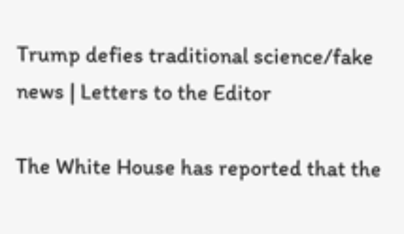Trump defies traditional science/fake news | Letters to the Editor

The White House has reported that the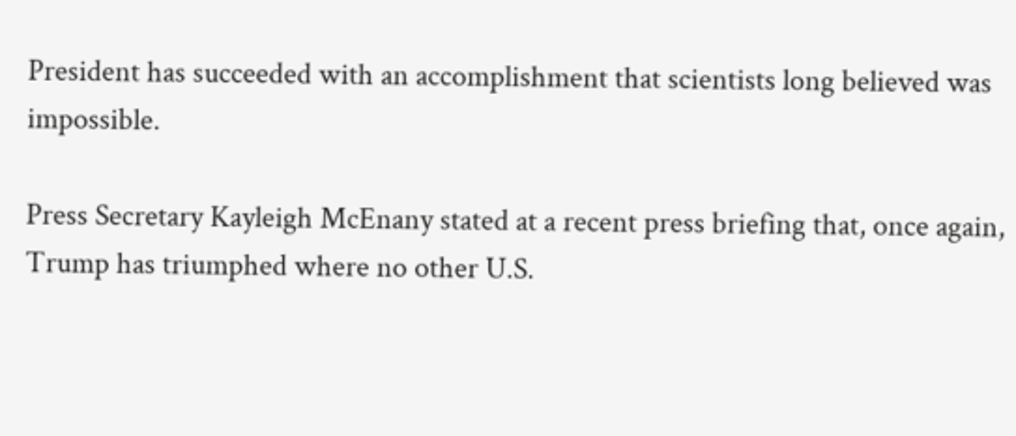President has succeeded with an accomplishment that scientists long believed was impossible.

Press Secretary Kayleigh McEnany stated at a recent press briefing that, once again, Trump has triumphed where no other U.S.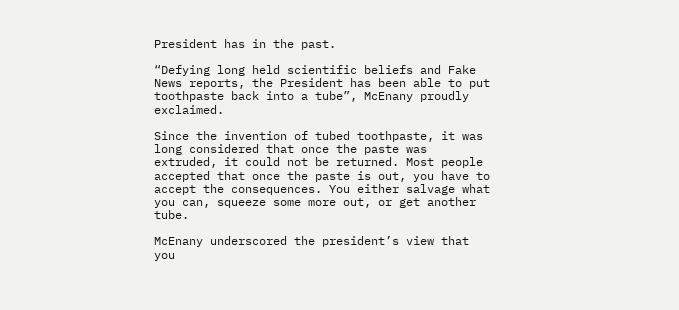President has in the past.

“Defying long held scientific beliefs and Fake News reports, the President has been able to put toothpaste back into a tube”, McEnany proudly exclaimed.

Since the invention of tubed toothpaste, it was long considered that once the paste was extruded, it could not be returned. Most people accepted that once the paste is out, you have to accept the consequences. You either salvage what you can, squeeze some more out, or get another tube.

McEnany underscored the president’s view that you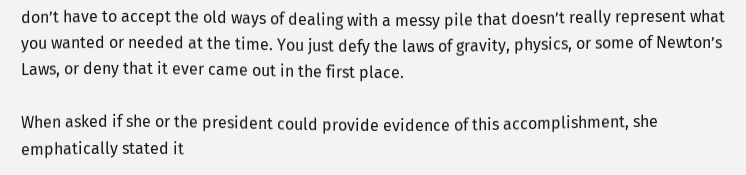don’t have to accept the old ways of dealing with a messy pile that doesn’t really represent what you wanted or needed at the time. You just defy the laws of gravity, physics, or some of Newton’s Laws, or deny that it ever came out in the first place.

When asked if she or the president could provide evidence of this accomplishment, she emphatically stated it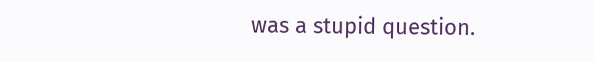was a stupid question.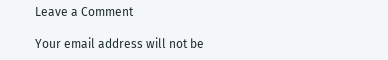Leave a Comment

Your email address will not be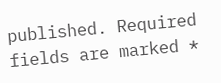published. Required fields are marked *